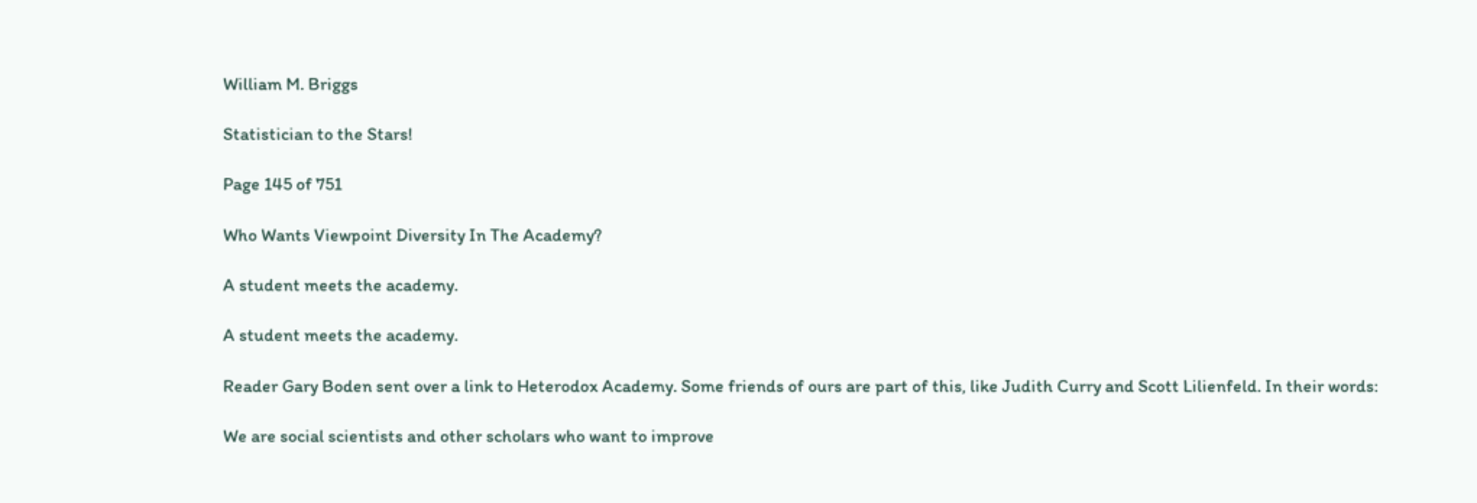William M. Briggs

Statistician to the Stars!

Page 145 of 751

Who Wants Viewpoint Diversity In The Academy?

A student meets the academy.

A student meets the academy.

Reader Gary Boden sent over a link to Heterodox Academy. Some friends of ours are part of this, like Judith Curry and Scott Lilienfeld. In their words:

We are social scientists and other scholars who want to improve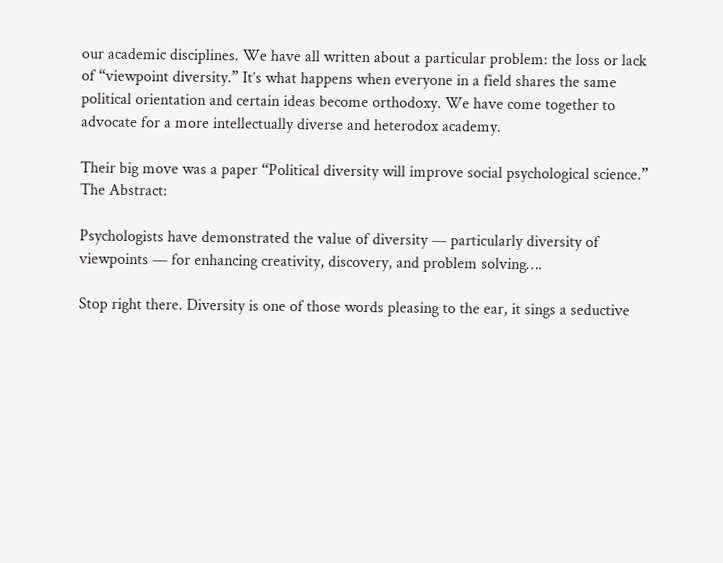our academic disciplines. We have all written about a particular problem: the loss or lack of “viewpoint diversity.” It’s what happens when everyone in a field shares the same political orientation and certain ideas become orthodoxy. We have come together to advocate for a more intellectually diverse and heterodox academy.

Their big move was a paper “Political diversity will improve social psychological science.” The Abstract:

Psychologists have demonstrated the value of diversity — particularly diversity of viewpoints — for enhancing creativity, discovery, and problem solving….

Stop right there. Diversity is one of those words pleasing to the ear, it sings a seductive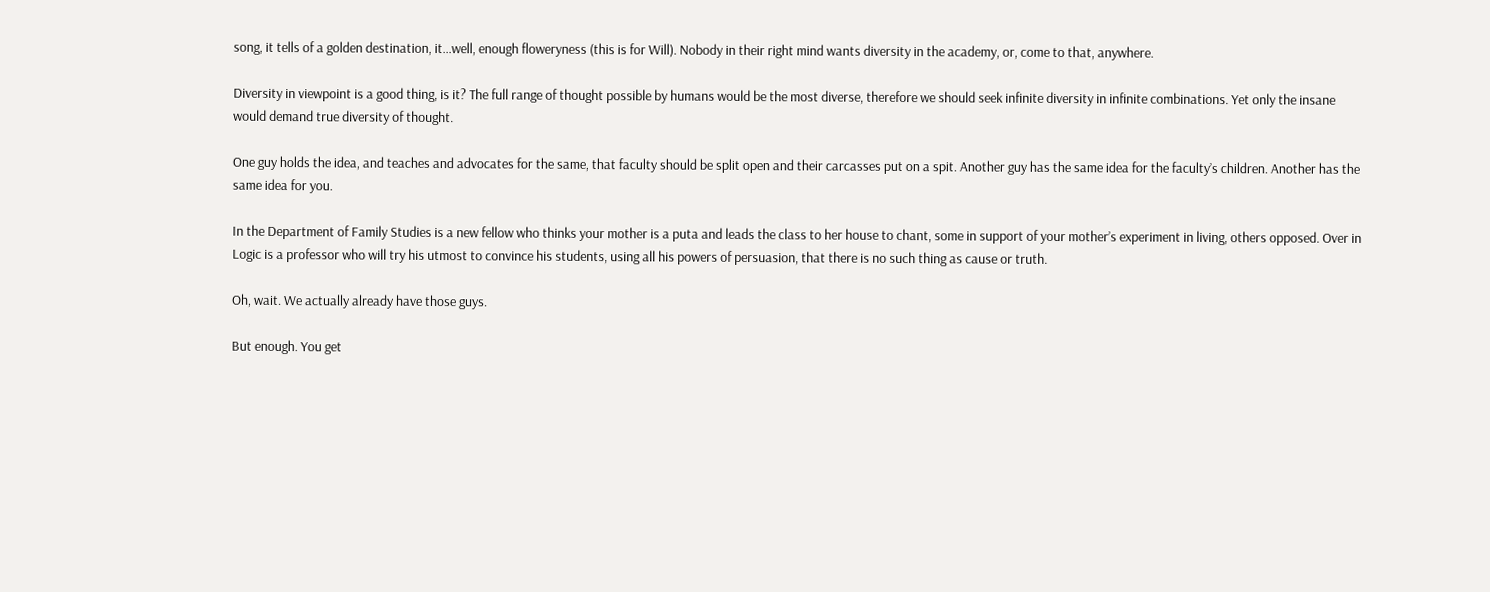song, it tells of a golden destination, it…well, enough floweryness (this is for Will). Nobody in their right mind wants diversity in the academy, or, come to that, anywhere.

Diversity in viewpoint is a good thing, is it? The full range of thought possible by humans would be the most diverse, therefore we should seek infinite diversity in infinite combinations. Yet only the insane would demand true diversity of thought.

One guy holds the idea, and teaches and advocates for the same, that faculty should be split open and their carcasses put on a spit. Another guy has the same idea for the faculty’s children. Another has the same idea for you.

In the Department of Family Studies is a new fellow who thinks your mother is a puta and leads the class to her house to chant, some in support of your mother’s experiment in living, others opposed. Over in Logic is a professor who will try his utmost to convince his students, using all his powers of persuasion, that there is no such thing as cause or truth.

Oh, wait. We actually already have those guys.

But enough. You get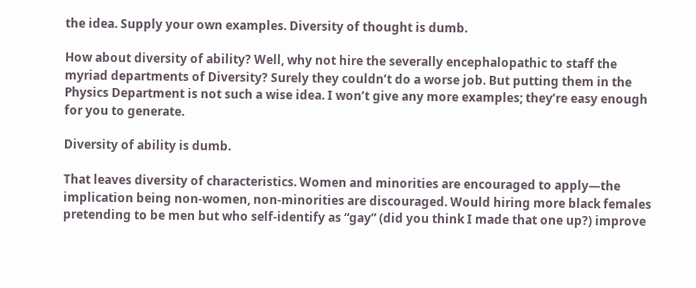the idea. Supply your own examples. Diversity of thought is dumb.

How about diversity of ability? Well, why not hire the severally encephalopathic to staff the myriad departments of Diversity? Surely they couldn’t do a worse job. But putting them in the Physics Department is not such a wise idea. I won’t give any more examples; they’re easy enough for you to generate.

Diversity of ability is dumb.

That leaves diversity of characteristics. Women and minorities are encouraged to apply—the implication being non-women, non-minorities are discouraged. Would hiring more black females pretending to be men but who self-identify as “gay” (did you think I made that one up?) improve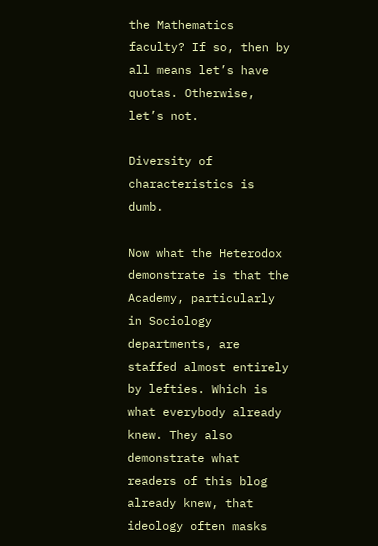the Mathematics faculty? If so, then by all means let’s have quotas. Otherwise, let’s not.

Diversity of characteristics is dumb.

Now what the Heterodox demonstrate is that the Academy, particularly in Sociology departments, are staffed almost entirely by lefties. Which is what everybody already knew. They also demonstrate what readers of this blog already knew, that ideology often masks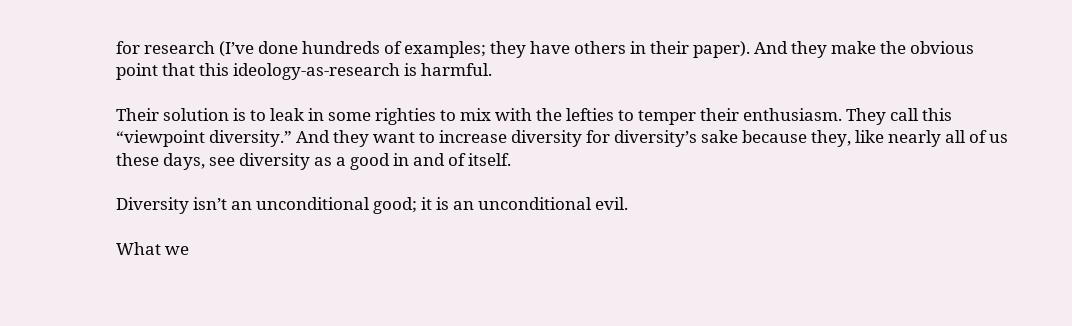for research (I’ve done hundreds of examples; they have others in their paper). And they make the obvious point that this ideology-as-research is harmful.

Their solution is to leak in some righties to mix with the lefties to temper their enthusiasm. They call this “viewpoint diversity.” And they want to increase diversity for diversity’s sake because they, like nearly all of us these days, see diversity as a good in and of itself.

Diversity isn’t an unconditional good; it is an unconditional evil.

What we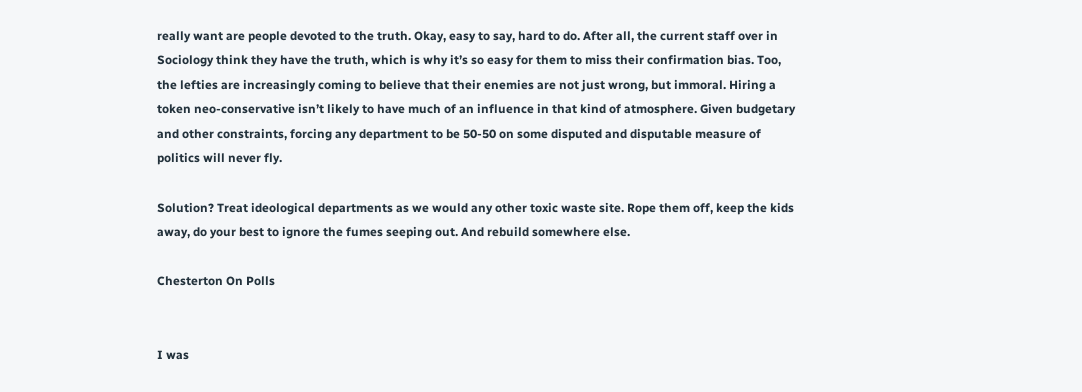really want are people devoted to the truth. Okay, easy to say, hard to do. After all, the current staff over in Sociology think they have the truth, which is why it’s so easy for them to miss their confirmation bias. Too, the lefties are increasingly coming to believe that their enemies are not just wrong, but immoral. Hiring a token neo-conservative isn’t likely to have much of an influence in that kind of atmosphere. Given budgetary and other constraints, forcing any department to be 50-50 on some disputed and disputable measure of politics will never fly.

Solution? Treat ideological departments as we would any other toxic waste site. Rope them off, keep the kids away, do your best to ignore the fumes seeping out. And rebuild somewhere else.

Chesterton On Polls


I was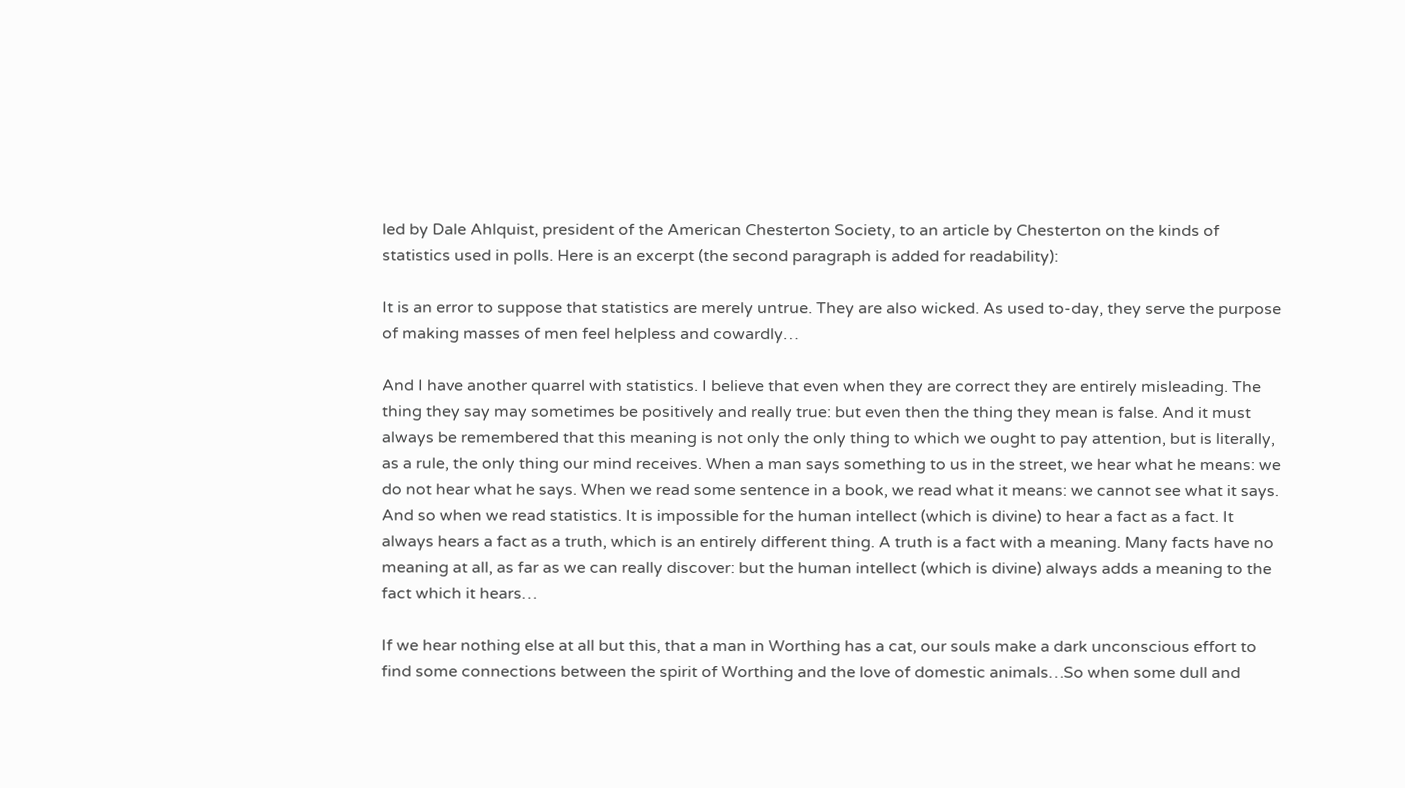led by Dale Ahlquist, president of the American Chesterton Society, to an article by Chesterton on the kinds of statistics used in polls. Here is an excerpt (the second paragraph is added for readability):

It is an error to suppose that statistics are merely untrue. They are also wicked. As used to-day, they serve the purpose of making masses of men feel helpless and cowardly…

And I have another quarrel with statistics. I believe that even when they are correct they are entirely misleading. The thing they say may sometimes be positively and really true: but even then the thing they mean is false. And it must always be remembered that this meaning is not only the only thing to which we ought to pay attention, but is literally, as a rule, the only thing our mind receives. When a man says something to us in the street, we hear what he means: we do not hear what he says. When we read some sentence in a book, we read what it means: we cannot see what it says. And so when we read statistics. It is impossible for the human intellect (which is divine) to hear a fact as a fact. It always hears a fact as a truth, which is an entirely different thing. A truth is a fact with a meaning. Many facts have no meaning at all, as far as we can really discover: but the human intellect (which is divine) always adds a meaning to the fact which it hears…

If we hear nothing else at all but this, that a man in Worthing has a cat, our souls make a dark unconscious effort to find some connections between the spirit of Worthing and the love of domestic animals…So when some dull and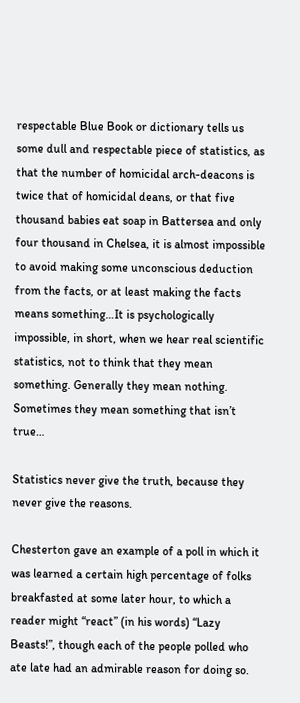respectable Blue Book or dictionary tells us some dull and respectable piece of statistics, as that the number of homicidal arch-deacons is twice that of homicidal deans, or that five thousand babies eat soap in Battersea and only four thousand in Chelsea, it is almost impossible to avoid making some unconscious deduction from the facts, or at least making the facts means something…It is psychologically impossible, in short, when we hear real scientific statistics, not to think that they mean something. Generally they mean nothing. Sometimes they mean something that isn’t true…

Statistics never give the truth, because they never give the reasons.

Chesterton gave an example of a poll in which it was learned a certain high percentage of folks breakfasted at some later hour, to which a reader might “react” (in his words) “Lazy Beasts!”, though each of the people polled who ate late had an admirable reason for doing so.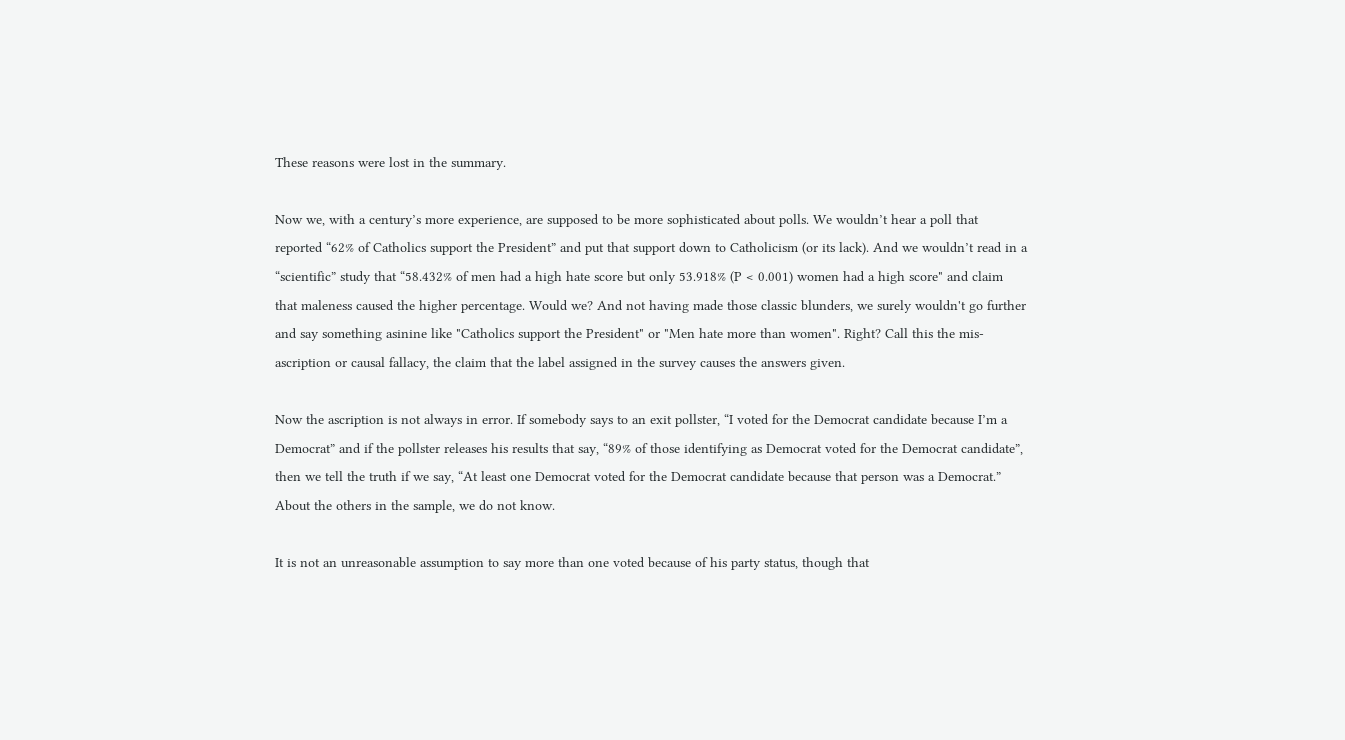These reasons were lost in the summary.

Now we, with a century’s more experience, are supposed to be more sophisticated about polls. We wouldn’t hear a poll that reported “62% of Catholics support the President” and put that support down to Catholicism (or its lack). And we wouldn’t read in a “scientific” study that “58.432% of men had a high hate score but only 53.918% (P < 0.001) women had a high score" and claim that maleness caused the higher percentage. Would we? And not having made those classic blunders, we surely wouldn't go further and say something asinine like "Catholics support the President" or "Men hate more than women". Right? Call this the mis-ascription or causal fallacy, the claim that the label assigned in the survey causes the answers given.

Now the ascription is not always in error. If somebody says to an exit pollster, “I voted for the Democrat candidate because I’m a Democrat” and if the pollster releases his results that say, “89% of those identifying as Democrat voted for the Democrat candidate”, then we tell the truth if we say, “At least one Democrat voted for the Democrat candidate because that person was a Democrat.” About the others in the sample, we do not know.

It is not an unreasonable assumption to say more than one voted because of his party status, though that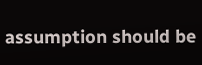assumption should be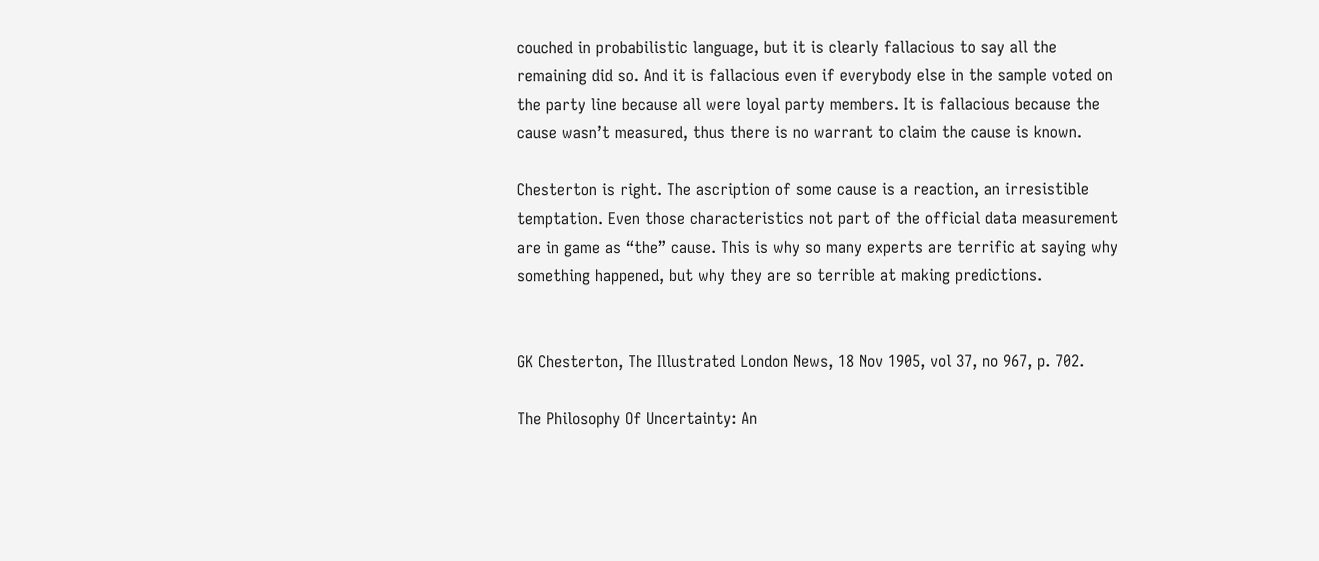couched in probabilistic language, but it is clearly fallacious to say all the remaining did so. And it is fallacious even if everybody else in the sample voted on the party line because all were loyal party members. It is fallacious because the cause wasn’t measured, thus there is no warrant to claim the cause is known.

Chesterton is right. The ascription of some cause is a reaction, an irresistible temptation. Even those characteristics not part of the official data measurement are in game as “the” cause. This is why so many experts are terrific at saying why something happened, but why they are so terrible at making predictions.


GK Chesterton, The Illustrated London News, 18 Nov 1905, vol 37, no 967, p. 702.

The Philosophy Of Uncertainty: An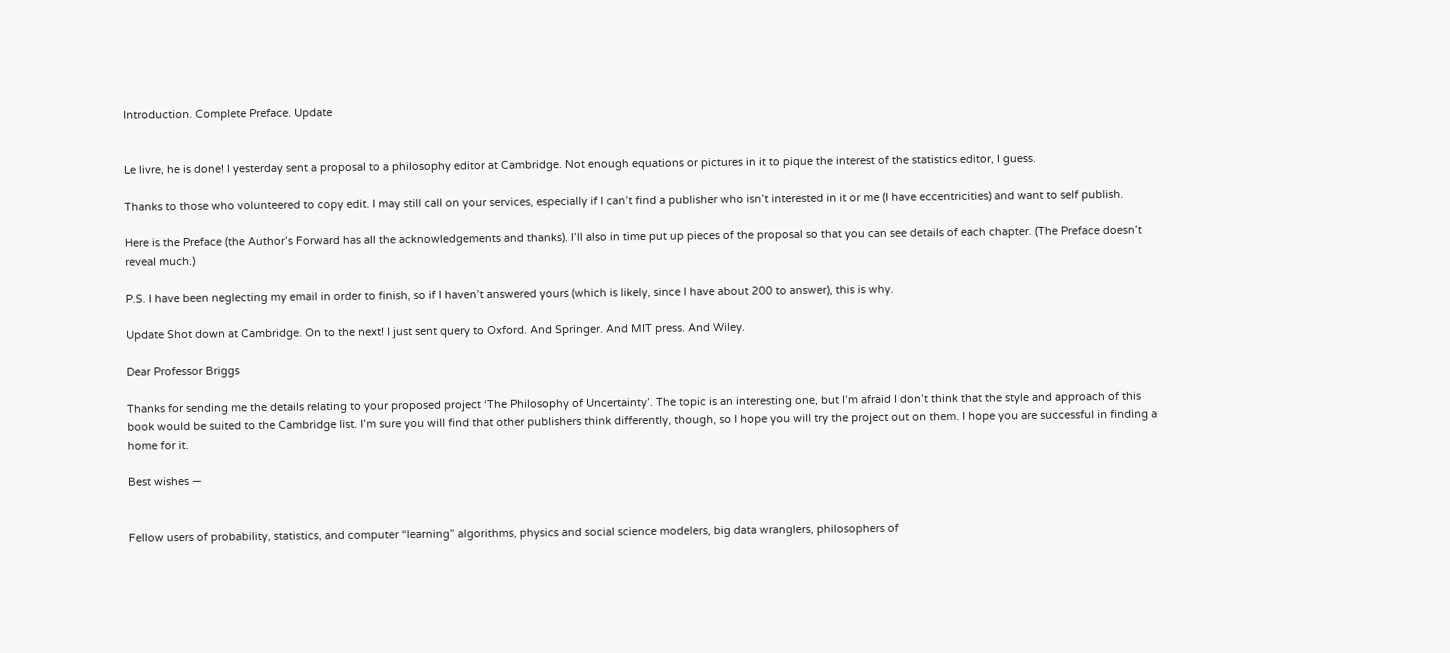Introduction. Complete Preface. Update


Le livre, he is done! I yesterday sent a proposal to a philosophy editor at Cambridge. Not enough equations or pictures in it to pique the interest of the statistics editor, I guess.

Thanks to those who volunteered to copy edit. I may still call on your services, especially if I can’t find a publisher who isn’t interested in it or me (I have eccentricities) and want to self publish.

Here is the Preface (the Author’s Forward has all the acknowledgements and thanks). I’ll also in time put up pieces of the proposal so that you can see details of each chapter. (The Preface doesn’t reveal much.)

P.S. I have been neglecting my email in order to finish, so if I haven’t answered yours (which is likely, since I have about 200 to answer), this is why.

Update Shot down at Cambridge. On to the next! I just sent query to Oxford. And Springer. And MIT press. And Wiley.

Dear Professor Briggs

Thanks for sending me the details relating to your proposed project ‘The Philosophy of Uncertainty’. The topic is an interesting one, but I’m afraid I don’t think that the style and approach of this book would be suited to the Cambridge list. I’m sure you will find that other publishers think differently, though, so I hope you will try the project out on them. I hope you are successful in finding a home for it.

Best wishes —


Fellow users of probability, statistics, and computer “learning” algorithms, physics and social science modelers, big data wranglers, philosophers of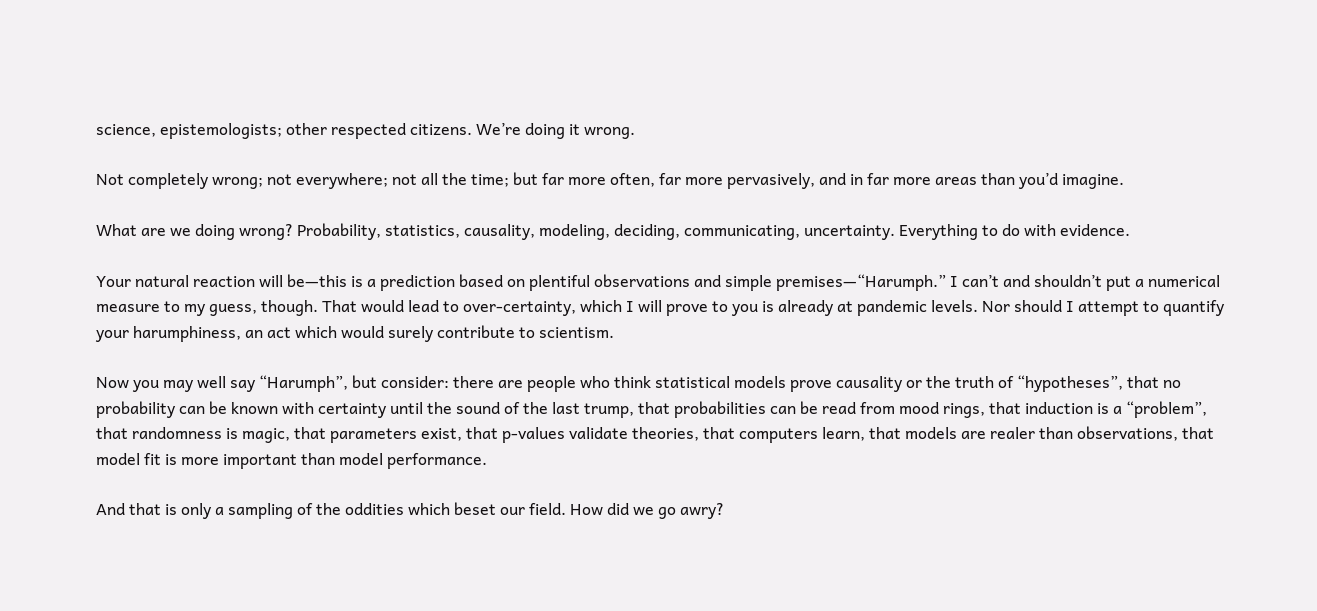science, epistemologists; other respected citizens. We’re doing it wrong.

Not completely wrong; not everywhere; not all the time; but far more often, far more pervasively, and in far more areas than you’d imagine.

What are we doing wrong? Probability, statistics, causality, modeling, deciding, communicating, uncertainty. Everything to do with evidence.

Your natural reaction will be—this is a prediction based on plentiful observations and simple premises—“Harumph.” I can’t and shouldn’t put a numerical measure to my guess, though. That would lead to over-certainty, which I will prove to you is already at pandemic levels. Nor should I attempt to quantify your harumphiness, an act which would surely contribute to scientism.

Now you may well say “Harumph”, but consider: there are people who think statistical models prove causality or the truth of “hypotheses”, that no probability can be known with certainty until the sound of the last trump, that probabilities can be read from mood rings, that induction is a “problem”, that randomness is magic, that parameters exist, that p-values validate theories, that computers learn, that models are realer than observations, that model fit is more important than model performance.

And that is only a sampling of the oddities which beset our field. How did we go awry?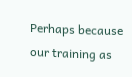Perhaps because our training as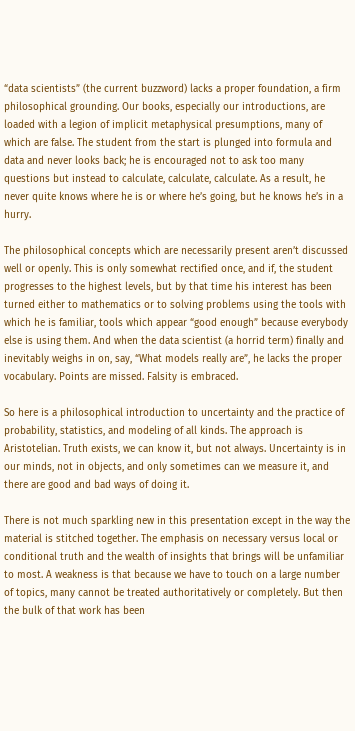“data scientists” (the current buzzword) lacks a proper foundation, a firm philosophical grounding. Our books, especially our introductions, are loaded with a legion of implicit metaphysical presumptions, many of which are false. The student from the start is plunged into formula and data and never looks back; he is encouraged not to ask too many questions but instead to calculate, calculate, calculate. As a result, he never quite knows where he is or where he’s going, but he knows he’s in a hurry.

The philosophical concepts which are necessarily present aren’t discussed well or openly. This is only somewhat rectified once, and if, the student progresses to the highest levels, but by that time his interest has been turned either to mathematics or to solving problems using the tools with which he is familiar, tools which appear “good enough” because everybody else is using them. And when the data scientist (a horrid term) finally and inevitably weighs in on, say, “What models really are”, he lacks the proper vocabulary. Points are missed. Falsity is embraced.

So here is a philosophical introduction to uncertainty and the practice of probability, statistics, and modeling of all kinds. The approach is Aristotelian. Truth exists, we can know it, but not always. Uncertainty is in our minds, not in objects, and only sometimes can we measure it, and there are good and bad ways of doing it.

There is not much sparkling new in this presentation except in the way the material is stitched together. The emphasis on necessary versus local or conditional truth and the wealth of insights that brings will be unfamiliar to most. A weakness is that because we have to touch on a large number of topics, many cannot be treated authoritatively or completely. But then the bulk of that work has been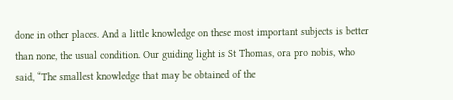done in other places. And a little knowledge on these most important subjects is better than none, the usual condition. Our guiding light is St Thomas, ora pro nobis, who said, “The smallest knowledge that may be obtained of the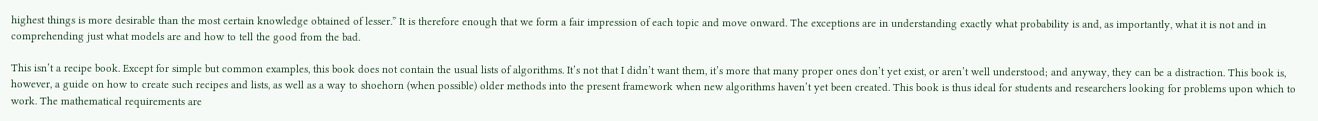highest things is more desirable than the most certain knowledge obtained of lesser.” It is therefore enough that we form a fair impression of each topic and move onward. The exceptions are in understanding exactly what probability is and, as importantly, what it is not and in comprehending just what models are and how to tell the good from the bad.

This isn’t a recipe book. Except for simple but common examples, this book does not contain the usual lists of algorithms. It’s not that I didn’t want them, it’s more that many proper ones don’t yet exist, or aren’t well understood; and anyway, they can be a distraction. This book is, however, a guide on how to create such recipes and lists, as well as a way to shoehorn (when possible) older methods into the present framework when new algorithms haven’t yet been created. This book is thus ideal for students and researchers looking for problems upon which to work. The mathematical requirements are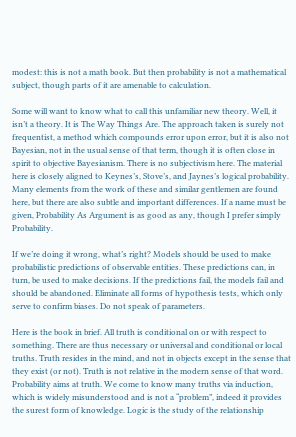modest: this is not a math book. But then probability is not a mathematical subject, though parts of it are amenable to calculation.

Some will want to know what to call this unfamiliar new theory. Well, it isn’t a theory. It is The Way Things Are. The approach taken is surely not frequentist, a method which compounds error upon error, but it is also not Bayesian, not in the usual sense of that term, though it is often close in spirit to objective Bayesianism. There is no subjectivism here. The material here is closely aligned to Keynes’s, Stove’s, and Jaynes’s logical probability. Many elements from the work of these and similar gentlemen are found here, but there are also subtle and important differences. If a name must be given, Probability As Argument is as good as any, though I prefer simply Probability.

If we’re doing it wrong, what’s right? Models should be used to make probabilistic predictions of observable entities. These predictions can, in turn, be used to make decisions. If the predictions fail, the models fail and should be abandoned. Eliminate all forms of hypothesis tests, which only serve to confirm biases. Do not speak of parameters.

Here is the book in brief. All truth is conditional on or with respect to something. There are thus necessary or universal and conditional or local truths. Truth resides in the mind, and not in objects except in the sense that they exist (or not). Truth is not relative in the modern sense of that word. Probability aims at truth. We come to know many truths via induction, which is widely misunderstood and is not a “problem”, indeed it provides the surest form of knowledge. Logic is the study of the relationship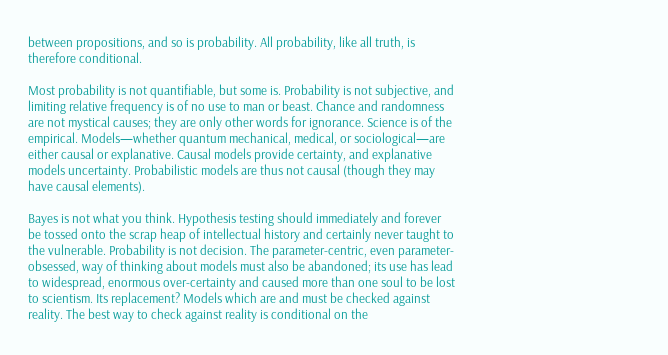between propositions, and so is probability. All probability, like all truth, is therefore conditional.

Most probability is not quantifiable, but some is. Probability is not subjective, and limiting relative frequency is of no use to man or beast. Chance and randomness are not mystical causes; they are only other words for ignorance. Science is of the empirical. Models—whether quantum mechanical, medical, or sociological—are either causal or explanative. Causal models provide certainty, and explanative models uncertainty. Probabilistic models are thus not causal (though they may have causal elements).

Bayes is not what you think. Hypothesis testing should immediately and forever be tossed onto the scrap heap of intellectual history and certainly never taught to the vulnerable. Probability is not decision. The parameter-centric, even parameter-obsessed, way of thinking about models must also be abandoned; its use has lead to widespread, enormous over-certainty and caused more than one soul to be lost to scientism. Its replacement? Models which are and must be checked against reality. The best way to check against reality is conditional on the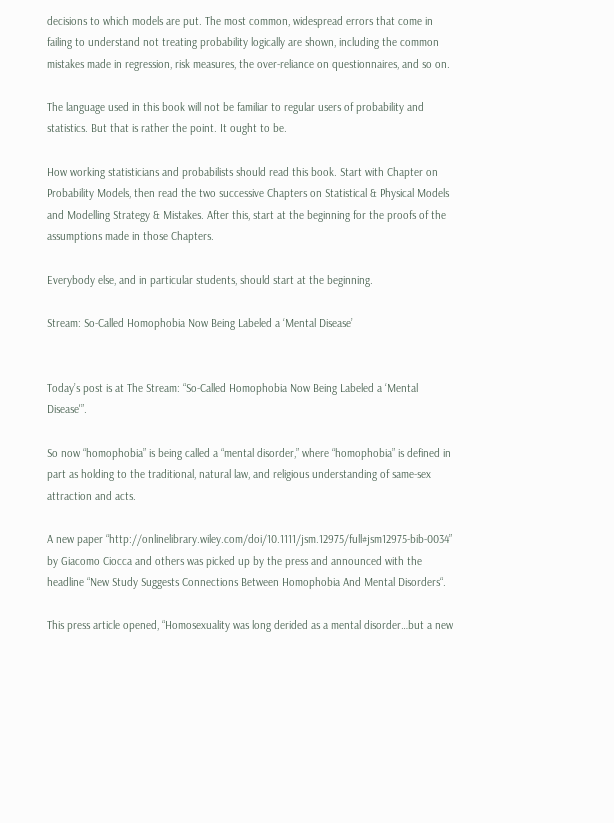decisions to which models are put. The most common, widespread errors that come in failing to understand not treating probability logically are shown, including the common mistakes made in regression, risk measures, the over-reliance on questionnaires, and so on.

The language used in this book will not be familiar to regular users of probability and statistics. But that is rather the point. It ought to be.

How working statisticians and probabilists should read this book. Start with Chapter on Probability Models, then read the two successive Chapters on Statistical & Physical Models and Modelling Strategy & Mistakes. After this, start at the beginning for the proofs of the assumptions made in those Chapters.

Everybody else, and in particular students, should start at the beginning.

Stream: So-Called Homophobia Now Being Labeled a ‘Mental Disease’


Today’s post is at The Stream: “So-Called Homophobia Now Being Labeled a ‘Mental Disease'”.

So now “homophobia” is being called a “mental disorder,” where “homophobia” is defined in part as holding to the traditional, natural law, and religious understanding of same-sex attraction and acts.

A new paper “http://onlinelibrary.wiley.com/doi/10.1111/jsm.12975/full#jsm12975-bib-0034” by Giacomo Ciocca and others was picked up by the press and announced with the headline “New Study Suggests Connections Between Homophobia And Mental Disorders“.

This press article opened, “Homosexuality was long derided as a mental disorder…but a new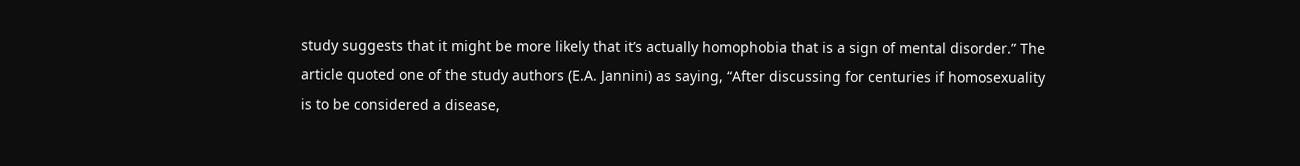study suggests that it might be more likely that it’s actually homophobia that is a sign of mental disorder.” The article quoted one of the study authors (E.A. Jannini) as saying, “After discussing for centuries if homosexuality is to be considered a disease,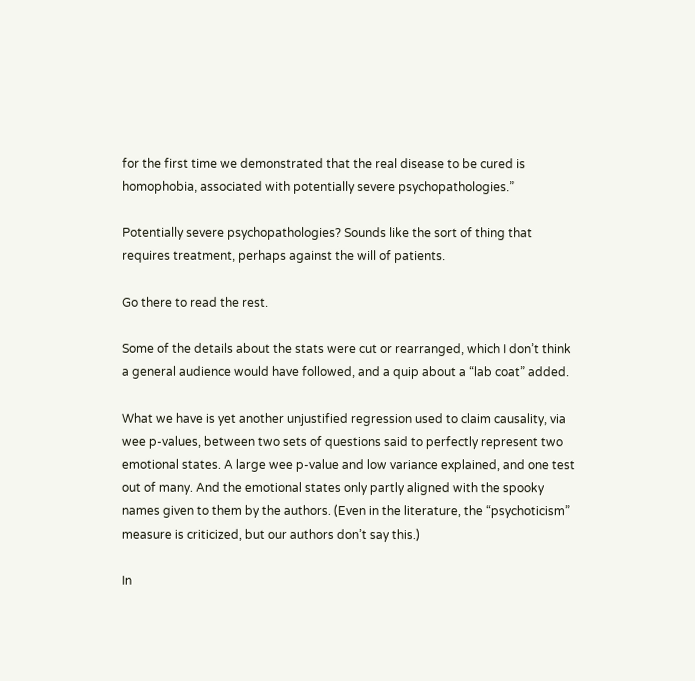for the first time we demonstrated that the real disease to be cured is homophobia, associated with potentially severe psychopathologies.”

Potentially severe psychopathologies? Sounds like the sort of thing that requires treatment, perhaps against the will of patients.

Go there to read the rest.

Some of the details about the stats were cut or rearranged, which I don’t think a general audience would have followed, and a quip about a “lab coat” added.

What we have is yet another unjustified regression used to claim causality, via wee p-values, between two sets of questions said to perfectly represent two emotional states. A large wee p-value and low variance explained, and one test out of many. And the emotional states only partly aligned with the spooky names given to them by the authors. (Even in the literature, the “psychoticism” measure is criticized, but our authors don’t say this.)

In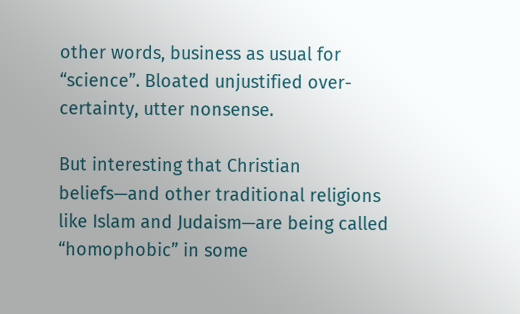other words, business as usual for “science”. Bloated unjustified over-certainty, utter nonsense.

But interesting that Christian beliefs—and other traditional religions like Islam and Judaism—are being called “homophobic” in some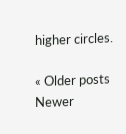higher circles.

« Older posts Newer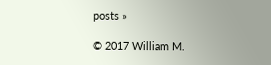posts »

© 2017 William M.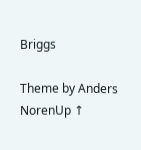Briggs

Theme by Anders NorenUp ↑